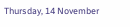Thursday, 14 November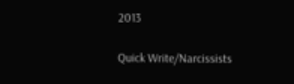2013

Quick Write/Narcissists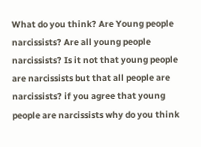What do you think? Are Young people narcissists? Are all young people narcissists? Is it not that young people are narcissists but that all people are narcissists? if you agree that young people are narcissists why do you think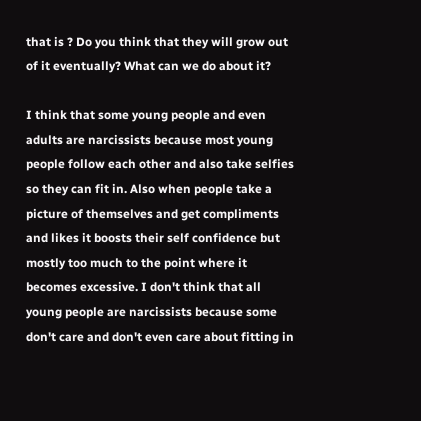that is ? Do you think that they will grow out of it eventually? What can we do about it?

I think that some young people and even adults are narcissists because most young people follow each other and also take selfies so they can fit in. Also when people take a picture of themselves and get compliments and likes it boosts their self confidence but mostly too much to the point where it becomes excessive. I don't think that all young people are narcissists because some don't care and don't even care about fitting in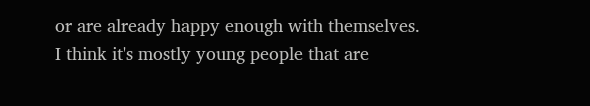or are already happy enough with themselves. I think it's mostly young people that are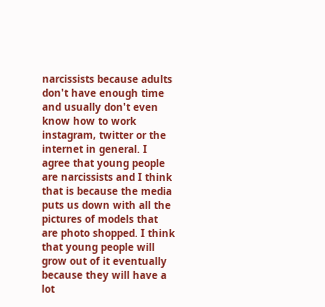narcissists because adults don't have enough time and usually don't even know how to work instagram, twitter or the internet in general. I agree that young people are narcissists and I think that is because the media puts us down with all the pictures of models that are photo shopped. I think that young people will grow out of it eventually because they will have a lot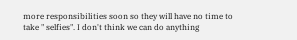more responsibilities soon so they will have no time to take " selfies". I don't think we can do anything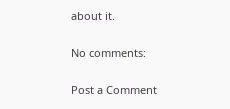about it.

No comments:

Post a Comment